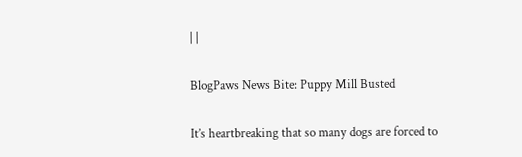| |

BlogPaws News Bite: Puppy Mill Busted

It’s heartbreaking that so many dogs are forced to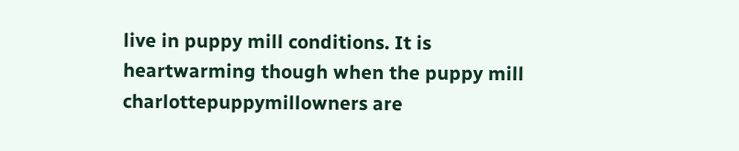live in puppy mill conditions. It is heartwarming though when the puppy mill charlottepuppymillowners are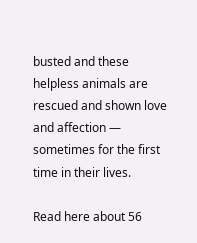busted and these helpless animals are rescued and shown love and affection — sometimes for the first time in their lives.

Read here about 56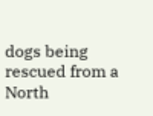dogs being rescued from a North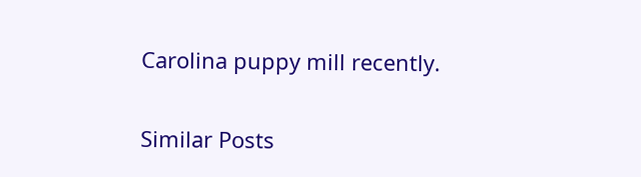Carolina puppy mill recently.

Similar Posts